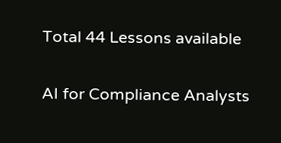Total 44 Lessons available

AI for Compliance Analysts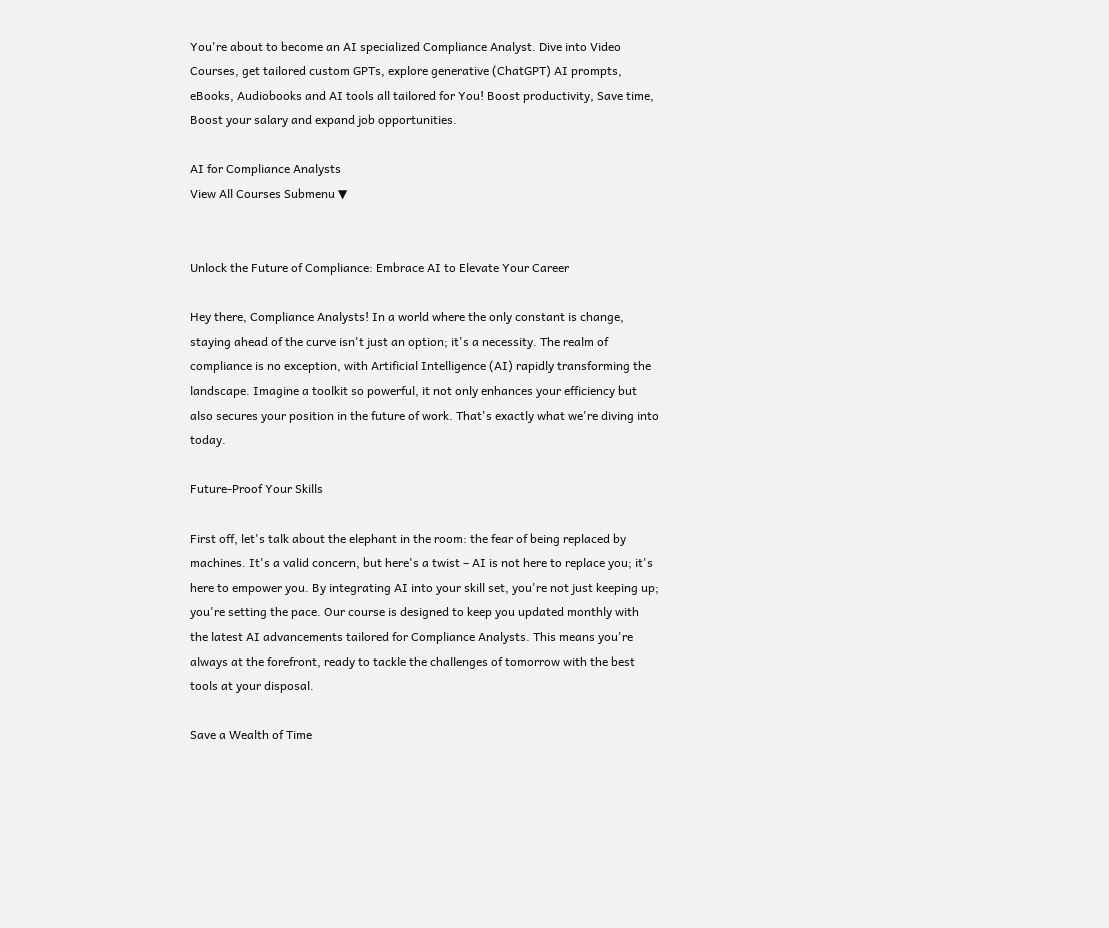You're about to become an AI specialized Compliance Analyst. Dive into Video Courses, get tailored custom GPTs, explore generative (ChatGPT) AI prompts, eBooks, Audiobooks and AI tools all tailored for You! Boost productivity, Save time, Boost your salary and expand job opportunities.

AI for Compliance Analysts
View All Courses Submenu ▼


Unlock the Future of Compliance: Embrace AI to Elevate Your Career

Hey there, Compliance Analysts! In a world where the only constant is change, staying ahead of the curve isn't just an option; it's a necessity. The realm of compliance is no exception, with Artificial Intelligence (AI) rapidly transforming the landscape. Imagine a toolkit so powerful, it not only enhances your efficiency but also secures your position in the future of work. That's exactly what we're diving into today.

Future-Proof Your Skills

First off, let's talk about the elephant in the room: the fear of being replaced by machines. It's a valid concern, but here's a twist – AI is not here to replace you; it's here to empower you. By integrating AI into your skill set, you're not just keeping up; you're setting the pace. Our course is designed to keep you updated monthly with the latest AI advancements tailored for Compliance Analysts. This means you're always at the forefront, ready to tackle the challenges of tomorrow with the best tools at your disposal.

Save a Wealth of Time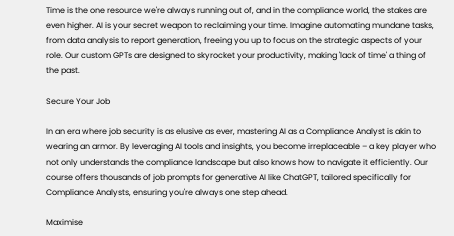Time is the one resource we're always running out of, and in the compliance world, the stakes are even higher. AI is your secret weapon to reclaiming your time. Imagine automating mundane tasks, from data analysis to report generation, freeing you up to focus on the strategic aspects of your role. Our custom GPTs are designed to skyrocket your productivity, making 'lack of time' a thing of the past.

Secure Your Job

In an era where job security is as elusive as ever, mastering AI as a Compliance Analyst is akin to wearing an armor. By leveraging AI tools and insights, you become irreplaceable – a key player who not only understands the compliance landscape but also knows how to navigate it efficiently. Our course offers thousands of job prompts for generative AI like ChatGPT, tailored specifically for Compliance Analysts, ensuring you're always one step ahead.

Maximise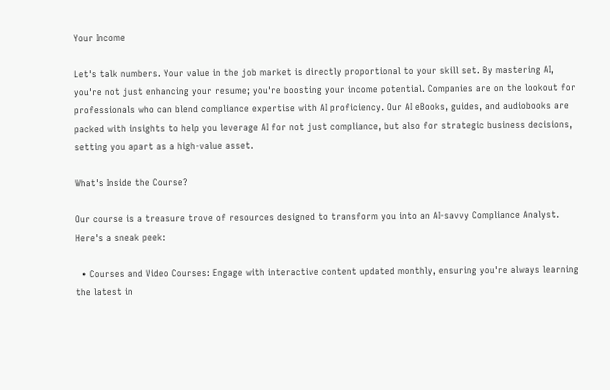Your Income

Let's talk numbers. Your value in the job market is directly proportional to your skill set. By mastering AI, you're not just enhancing your resume; you're boosting your income potential. Companies are on the lookout for professionals who can blend compliance expertise with AI proficiency. Our AI eBooks, guides, and audiobooks are packed with insights to help you leverage AI for not just compliance, but also for strategic business decisions, setting you apart as a high-value asset.

What's Inside the Course?

Our course is a treasure trove of resources designed to transform you into an AI-savvy Compliance Analyst. Here's a sneak peek:

  • Courses and Video Courses: Engage with interactive content updated monthly, ensuring you're always learning the latest in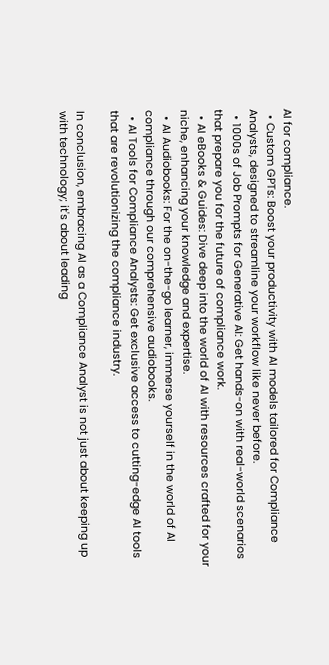AI for compliance.
  • Custom GPTs: Boost your productivity with AI models tailored for Compliance Analysts, designed to streamline your workflow like never before.
  • 1000s of Job Prompts for Generative AI: Get hands-on with real-world scenarios that prepare you for the future of compliance work.
  • AI eBooks & Guides: Dive deep into the world of AI with resources crafted for your niche, enhancing your knowledge and expertise.
  • AI Audiobooks: For the on-the-go learner, immerse yourself in the world of AI compliance through our comprehensive audiobooks.
  • AI Tools for Compliance Analysts: Get exclusive access to cutting-edge AI tools that are revolutionizing the compliance industry.

In conclusion, embracing AI as a Compliance Analyst is not just about keeping up with technology; it's about leading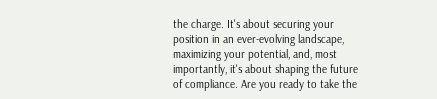the charge. It's about securing your position in an ever-evolving landscape, maximizing your potential, and, most importantly, it's about shaping the future of compliance. Are you ready to take the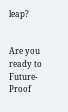leap?


Are you ready to Future-Proof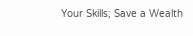Your Skills; Save a Wealth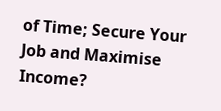of Time; Secure Your Job and Maximise Income?